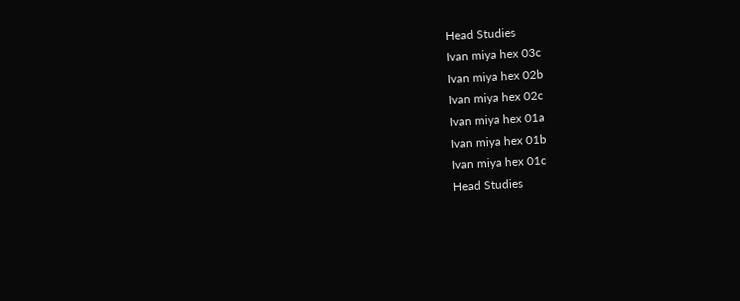Head Studies
Ivan miya hex 03c
Ivan miya hex 02b
Ivan miya hex 02c
Ivan miya hex 01a
Ivan miya hex 01b
Ivan miya hex 01c
Head Studies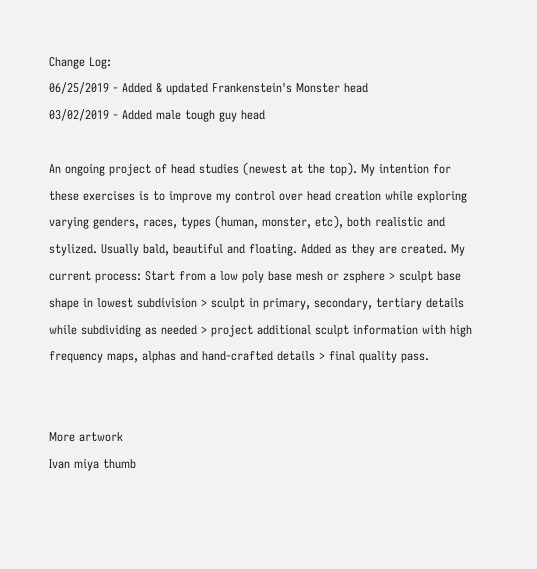Change Log:
06/25/2019 - Added & updated Frankenstein's Monster head
03/02/2019 - Added male tough guy head

An ongoing project of head studies (newest at the top). My intention for these exercises is to improve my control over head creation while exploring varying genders, races, types (human, monster, etc), both realistic and stylized. Usually bald, beautiful and floating. Added as they are created. My current process: Start from a low poly base mesh or zsphere > sculpt base shape in lowest subdivision > sculpt in primary, secondary, tertiary details while subdividing as needed > project additional sculpt information with high frequency maps, alphas and hand-crafted details > final quality pass.


More artwork
Ivan miya thumb